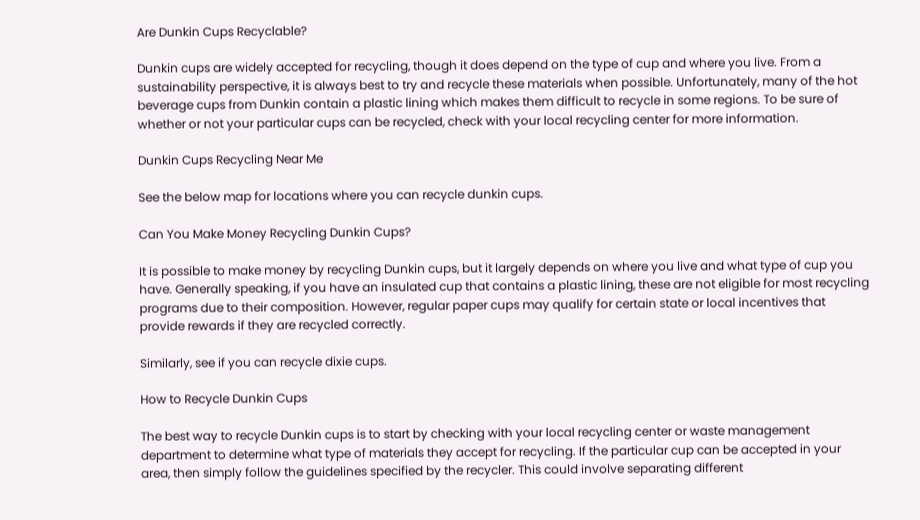Are Dunkin Cups Recyclable?

Dunkin cups are widely accepted for recycling, though it does depend on the type of cup and where you live. From a sustainability perspective, it is always best to try and recycle these materials when possible. Unfortunately, many of the hot beverage cups from Dunkin contain a plastic lining which makes them difficult to recycle in some regions. To be sure of whether or not your particular cups can be recycled, check with your local recycling center for more information.

Dunkin Cups Recycling Near Me

See the below map for locations where you can recycle dunkin cups.

Can You Make Money Recycling Dunkin Cups?

It is possible to make money by recycling Dunkin cups, but it largely depends on where you live and what type of cup you have. Generally speaking, if you have an insulated cup that contains a plastic lining, these are not eligible for most recycling programs due to their composition. However, regular paper cups may qualify for certain state or local incentives that provide rewards if they are recycled correctly.

Similarly, see if you can recycle dixie cups.

How to Recycle Dunkin Cups

The best way to recycle Dunkin cups is to start by checking with your local recycling center or waste management department to determine what type of materials they accept for recycling. If the particular cup can be accepted in your area, then simply follow the guidelines specified by the recycler. This could involve separating different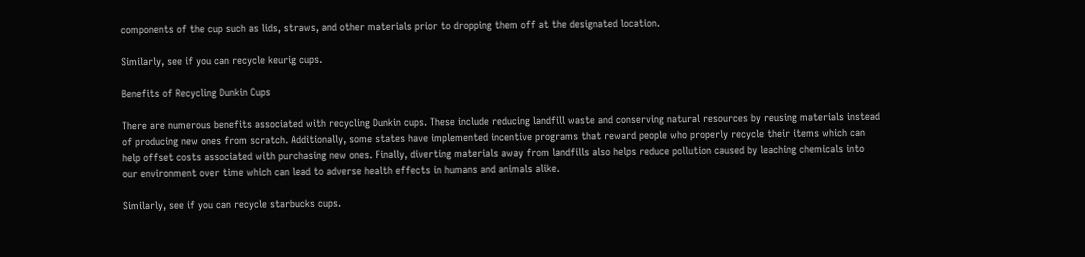components of the cup such as lids, straws, and other materials prior to dropping them off at the designated location.

Similarly, see if you can recycle keurig cups.

Benefits of Recycling Dunkin Cups

There are numerous benefits associated with recycling Dunkin cups. These include reducing landfill waste and conserving natural resources by reusing materials instead of producing new ones from scratch. Additionally, some states have implemented incentive programs that reward people who properly recycle their items which can help offset costs associated with purchasing new ones. Finally, diverting materials away from landfills also helps reduce pollution caused by leaching chemicals into our environment over time which can lead to adverse health effects in humans and animals alike.

Similarly, see if you can recycle starbucks cups.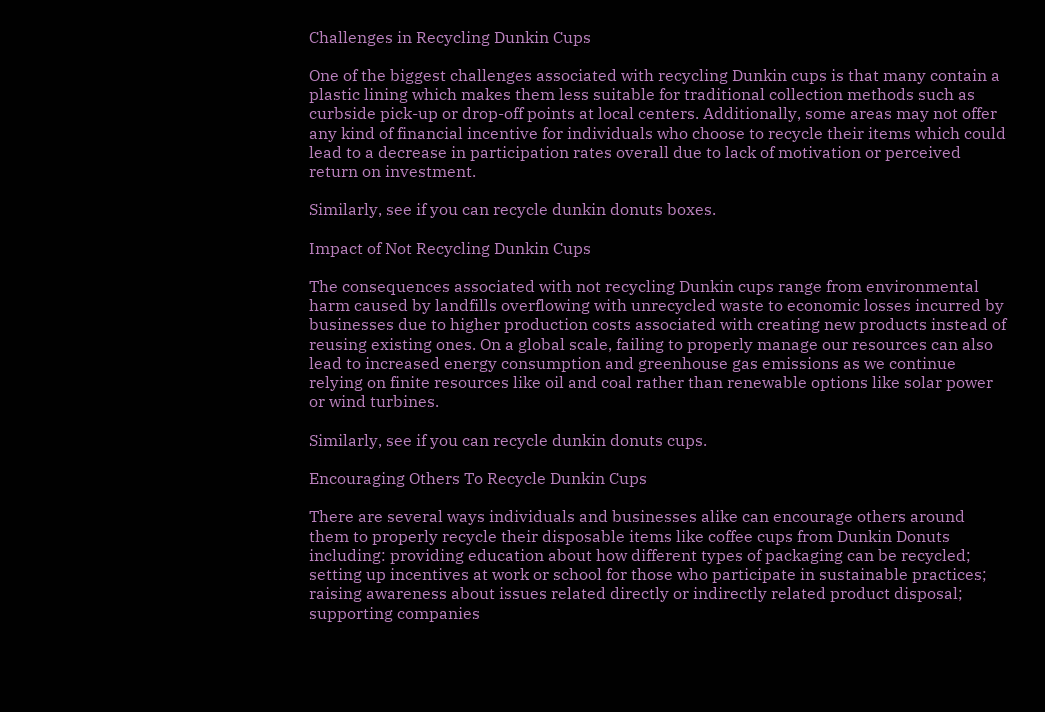Challenges in Recycling Dunkin Cups

One of the biggest challenges associated with recycling Dunkin cups is that many contain a plastic lining which makes them less suitable for traditional collection methods such as curbside pick-up or drop-off points at local centers. Additionally, some areas may not offer any kind of financial incentive for individuals who choose to recycle their items which could lead to a decrease in participation rates overall due to lack of motivation or perceived return on investment.

Similarly, see if you can recycle dunkin donuts boxes.

Impact of Not Recycling Dunkin Cups

The consequences associated with not recycling Dunkin cups range from environmental harm caused by landfills overflowing with unrecycled waste to economic losses incurred by businesses due to higher production costs associated with creating new products instead of reusing existing ones. On a global scale, failing to properly manage our resources can also lead to increased energy consumption and greenhouse gas emissions as we continue relying on finite resources like oil and coal rather than renewable options like solar power or wind turbines.

Similarly, see if you can recycle dunkin donuts cups.

Encouraging Others To Recycle Dunkin Cups

There are several ways individuals and businesses alike can encourage others around them to properly recycle their disposable items like coffee cups from Dunkin Donuts including: providing education about how different types of packaging can be recycled; setting up incentives at work or school for those who participate in sustainable practices; raising awareness about issues related directly or indirectly related product disposal; supporting companies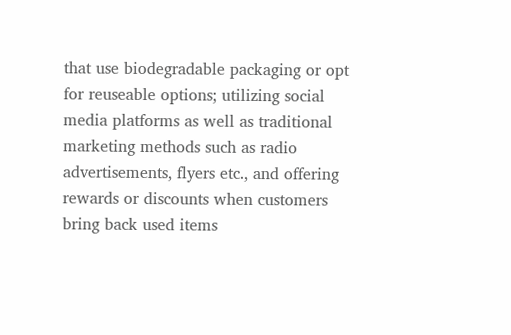that use biodegradable packaging or opt for reuseable options; utilizing social media platforms as well as traditional marketing methods such as radio advertisements, flyers etc., and offering rewards or discounts when customers bring back used items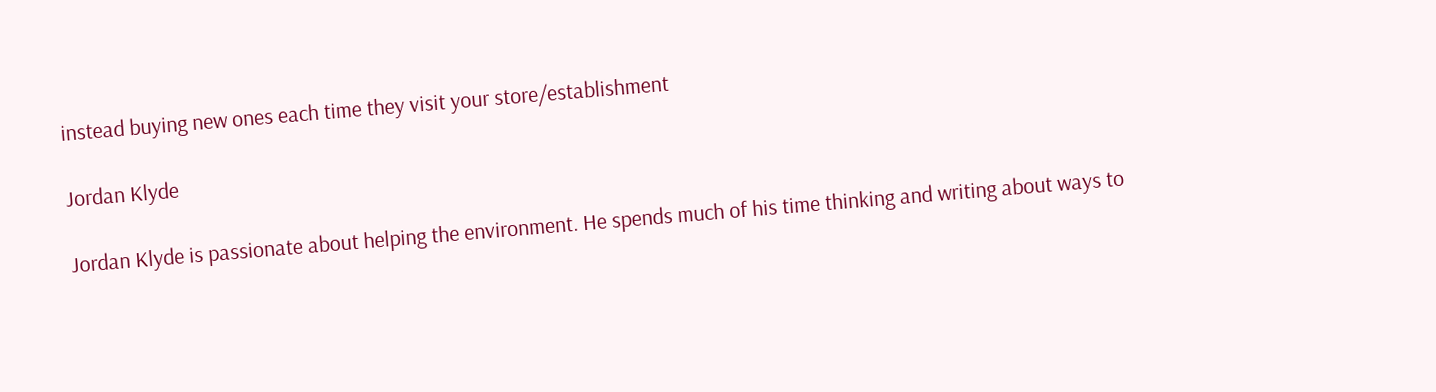instead buying new ones each time they visit your store/establishment

Jordan Klyde

Jordan Klyde is passionate about helping the environment. He spends much of his time thinking and writing about ways to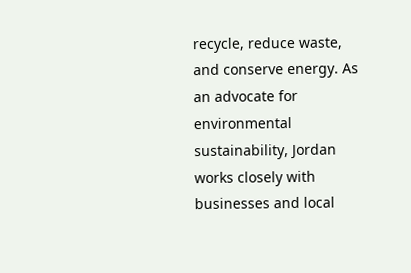recycle, reduce waste, and conserve energy. As an advocate for environmental sustainability, Jordan works closely with businesses and local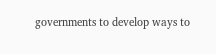governments to develop ways to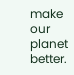make our planet better.